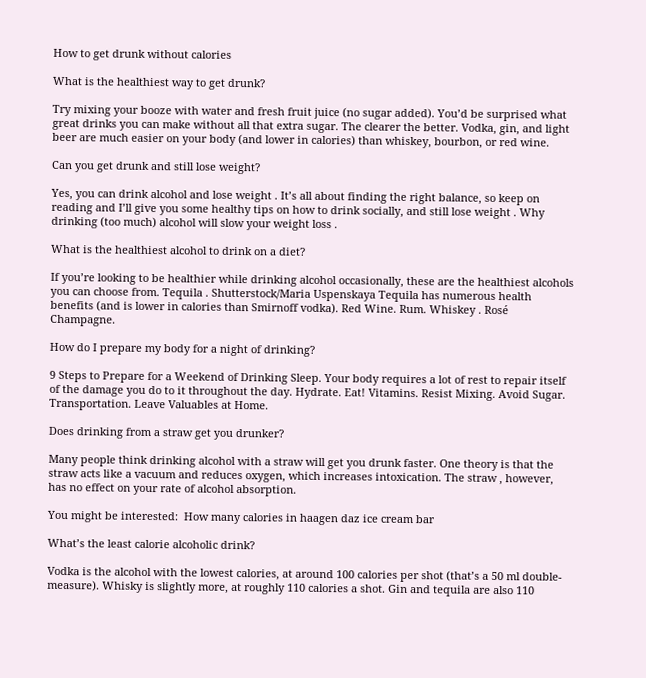How to get drunk without calories

What is the healthiest way to get drunk?

Try mixing your booze with water and fresh fruit juice (no sugar added). You’d be surprised what great drinks you can make without all that extra sugar. The clearer the better. Vodka, gin, and light beer are much easier on your body (and lower in calories) than whiskey, bourbon, or red wine.

Can you get drunk and still lose weight?

Yes, you can drink alcohol and lose weight . It’s all about finding the right balance, so keep on reading and I’ll give you some healthy tips on how to drink socially, and still lose weight . Why drinking (too much) alcohol will slow your weight loss .

What is the healthiest alcohol to drink on a diet?

If you’re looking to be healthier while drinking alcohol occasionally, these are the healthiest alcohols you can choose from. Tequila . Shutterstock/Maria Uspenskaya Tequila has numerous health benefits (and is lower in calories than Smirnoff vodka). Red Wine. Rum. Whiskey . Rosé Champagne.

How do I prepare my body for a night of drinking?

9 Steps to Prepare for a Weekend of Drinking Sleep. Your body requires a lot of rest to repair itself of the damage you do to it throughout the day. Hydrate. Eat! Vitamins. Resist Mixing. Avoid Sugar. Transportation. Leave Valuables at Home.

Does drinking from a straw get you drunker?

Many people think drinking alcohol with a straw will get you drunk faster. One theory is that the straw acts like a vacuum and reduces oxygen, which increases intoxication. The straw , however, has no effect on your rate of alcohol absorption.

You might be interested:  How many calories in haagen daz ice cream bar

What’s the least calorie alcoholic drink?

Vodka is the alcohol with the lowest calories, at around 100 calories per shot (that’s a 50 ml double-measure). Whisky is slightly more, at roughly 110 calories a shot. Gin and tequila are also 110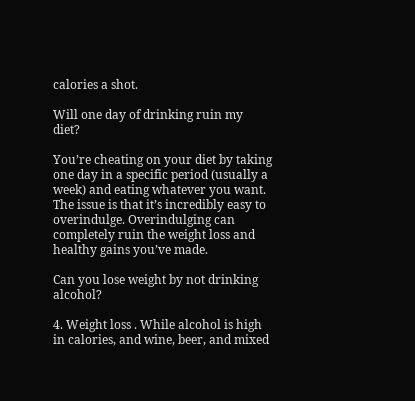calories a shot.

Will one day of drinking ruin my diet?

You’re cheating on your diet by taking one day in a specific period (usually a week) and eating whatever you want. The issue is that it’s incredibly easy to overindulge. Overindulging can completely ruin the weight loss and healthy gains you’ve made.

Can you lose weight by not drinking alcohol?

4. Weight loss . While alcohol is high in calories, and wine, beer, and mixed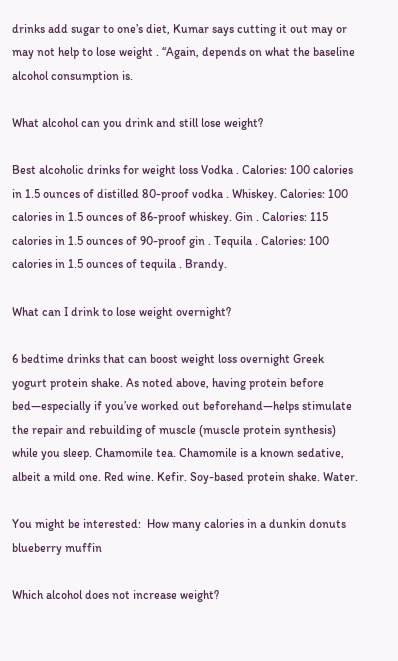drinks add sugar to one’s diet, Kumar says cutting it out may or may not help to lose weight . “Again, depends on what the baseline alcohol consumption is.

What alcohol can you drink and still lose weight?

Best alcoholic drinks for weight loss Vodka . Calories: 100 calories in 1.5 ounces of distilled 80-proof vodka . Whiskey. Calories: 100 calories in 1.5 ounces of 86-proof whiskey. Gin . Calories: 115 calories in 1.5 ounces of 90-proof gin . Tequila . Calories: 100 calories in 1.5 ounces of tequila . Brandy.

What can I drink to lose weight overnight?

6 bedtime drinks that can boost weight loss overnight Greek yogurt protein shake. As noted above, having protein before bed—especially if you’ve worked out beforehand—helps stimulate the repair and rebuilding of muscle (muscle protein synthesis) while you sleep. Chamomile tea. Chamomile is a known sedative, albeit a mild one. Red wine. Kefir. Soy-based protein shake. Water.

You might be interested:  How many calories in a dunkin donuts blueberry muffin

Which alcohol does not increase weight?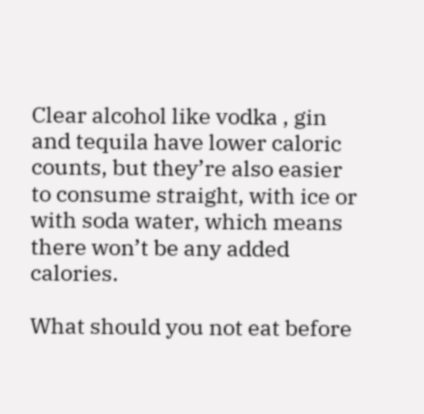Clear alcohol like vodka , gin and tequila have lower caloric counts, but they’re also easier to consume straight, with ice or with soda water, which means there won’t be any added calories.

What should you not eat before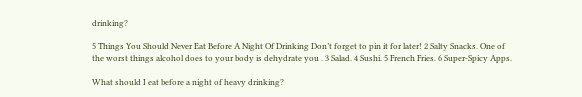drinking?

5 Things You Should Never Eat Before A Night Of Drinking Don’t forget to pin it for later! 2 Salty Snacks. One of the worst things alcohol does to your body is dehydrate you . 3 Salad. 4 Sushi. 5 French Fries. 6 Super-Spicy Apps.

What should I eat before a night of heavy drinking?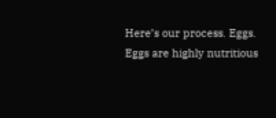Here’s our process. Eggs. Eggs are highly nutritious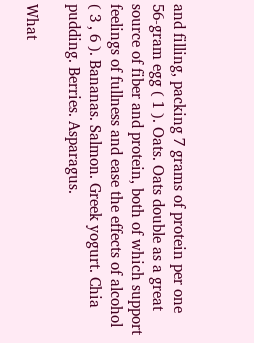and filling, packing 7 grams of protein per one 56-gram egg ( 1 ). Oats. Oats double as a great source of fiber and protein, both of which support feelings of fullness and ease the effects of alcohol ( 3 , 6 ). Bananas. Salmon. Greek yogurt. Chia pudding. Berries. Asparagus.

What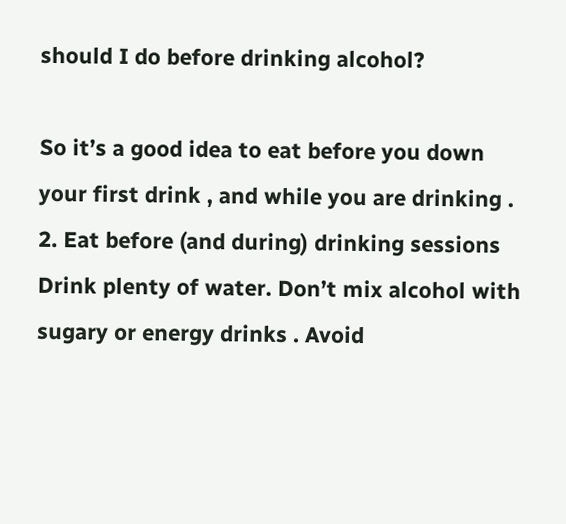should I do before drinking alcohol?

So it’s a good idea to eat before you down your first drink , and while you are drinking . 2. Eat before (and during) drinking sessions Drink plenty of water. Don’t mix alcohol with sugary or energy drinks . Avoid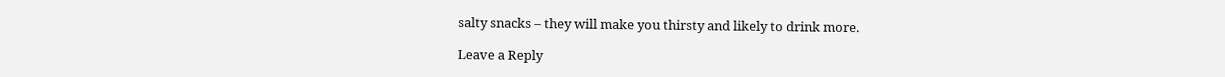salty snacks – they will make you thirsty and likely to drink more.

Leave a Reply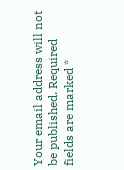Your email address will not be published. Required fields are marked *